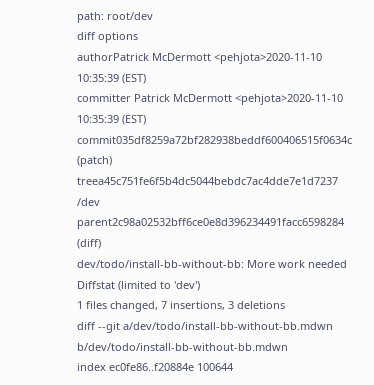path: root/dev
diff options
authorPatrick McDermott <pehjota>2020-11-10 10:35:39 (EST)
committer Patrick McDermott <pehjota>2020-11-10 10:35:39 (EST)
commit035df8259a72bf282938beddf600406515f0634c (patch)
treea45c751fe6f5b4dc5044bebdc7ac4dde7e1d7237 /dev
parent2c98a02532bff6ce0e8d396234491facc6598284 (diff)
dev/todo/install-bb-without-bb: More work needed
Diffstat (limited to 'dev')
1 files changed, 7 insertions, 3 deletions
diff --git a/dev/todo/install-bb-without-bb.mdwn b/dev/todo/install-bb-without-bb.mdwn
index ec0fe86..f20884e 100644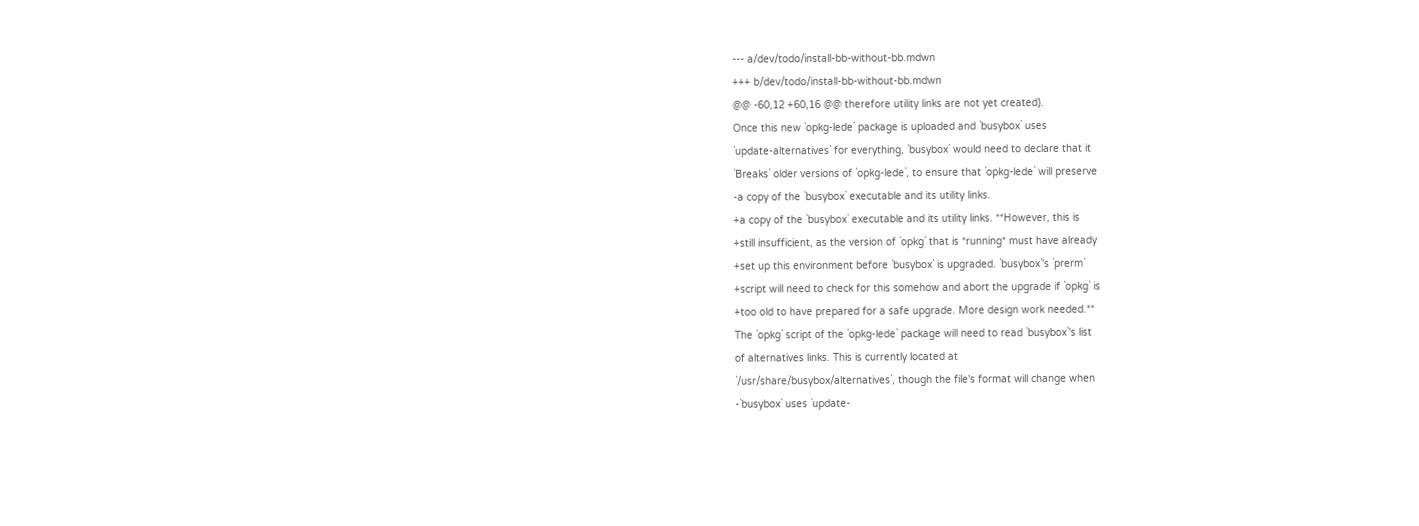--- a/dev/todo/install-bb-without-bb.mdwn
+++ b/dev/todo/install-bb-without-bb.mdwn
@@ -60,12 +60,16 @@ therefore utility links are not yet created).
Once this new `opkg-lede` package is uploaded and `busybox` uses
`update-alternatives` for everything, `busybox` would need to declare that it
`Breaks` older versions of `opkg-lede`, to ensure that `opkg-lede` will preserve
-a copy of the `busybox` executable and its utility links.
+a copy of the `busybox` executable and its utility links. **However, this is
+still insufficient, as the version of `opkg` that is *running* must have already
+set up this environment before `busybox` is upgraded. `busybox`'s `prerm`
+script will need to check for this somehow and abort the upgrade if `opkg` is
+too old to have prepared for a safe upgrade. More design work needed.**
The `opkg` script of the `opkg-lede` package will need to read `busybox`'s list
of alternatives links. This is currently located at
`/usr/share/busybox/alternatives`, though the file's format will change when
-`busybox` uses `update-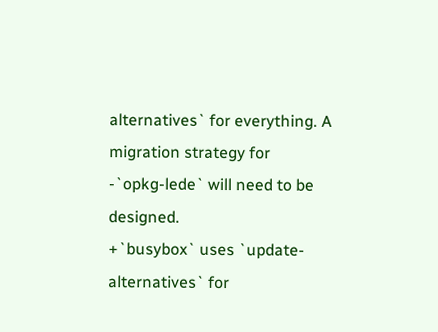alternatives` for everything. A migration strategy for
-`opkg-lede` will need to be designed.
+`busybox` uses `update-alternatives` for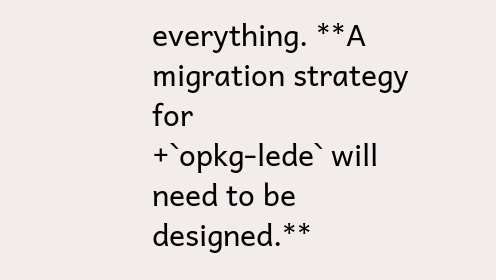everything. **A migration strategy for
+`opkg-lede` will need to be designed.**